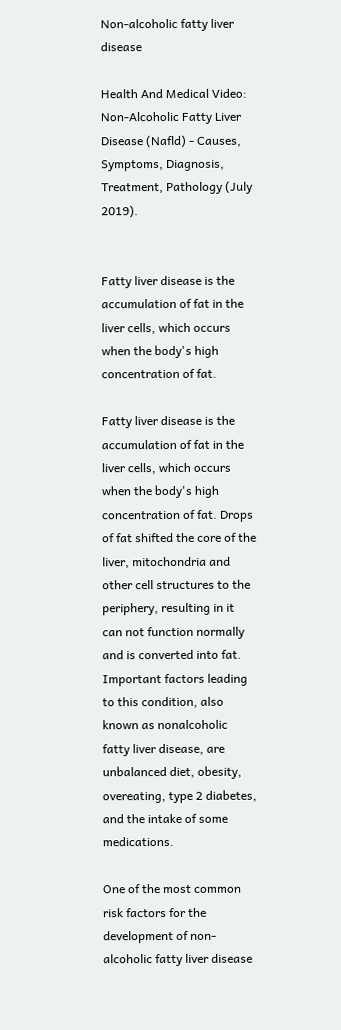Non-alcoholic fatty liver disease

Health And Medical Video: Non-Alcoholic Fatty Liver Disease (Nafld) - Causes, Symptoms, Diagnosis, Treatment, Pathology (July 2019).


Fatty liver disease is the accumulation of fat in the liver cells, which occurs when the body's high concentration of fat.

Fatty liver disease is the accumulation of fat in the liver cells, which occurs when the body's high concentration of fat. Drops of fat shifted the core of the liver, mitochondria and other cell structures to the periphery, resulting in it can not function normally and is converted into fat. Important factors leading to this condition, also known as nonalcoholic fatty liver disease, are unbalanced diet, obesity, overeating, type 2 diabetes, and the intake of some medications.

One of the most common risk factors for the development of non-alcoholic fatty liver disease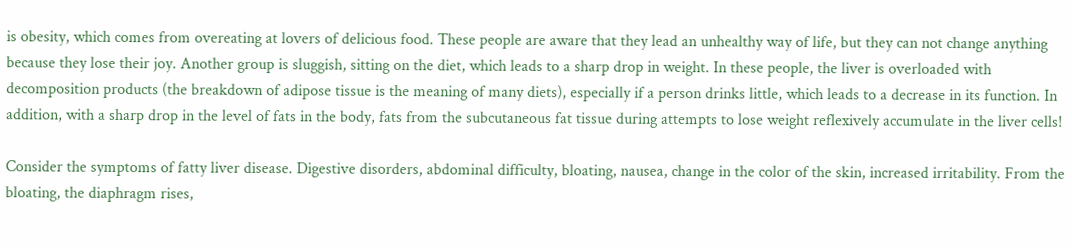is obesity, which comes from overeating at lovers of delicious food. These people are aware that they lead an unhealthy way of life, but they can not change anything because they lose their joy. Another group is sluggish, sitting on the diet, which leads to a sharp drop in weight. In these people, the liver is overloaded with decomposition products (the breakdown of adipose tissue is the meaning of many diets), especially if a person drinks little, which leads to a decrease in its function. In addition, with a sharp drop in the level of fats in the body, fats from the subcutaneous fat tissue during attempts to lose weight reflexively accumulate in the liver cells!

Consider the symptoms of fatty liver disease. Digestive disorders, abdominal difficulty, bloating, nausea, change in the color of the skin, increased irritability. From the bloating, the diaphragm rises,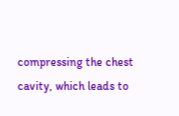compressing the chest cavity, which leads to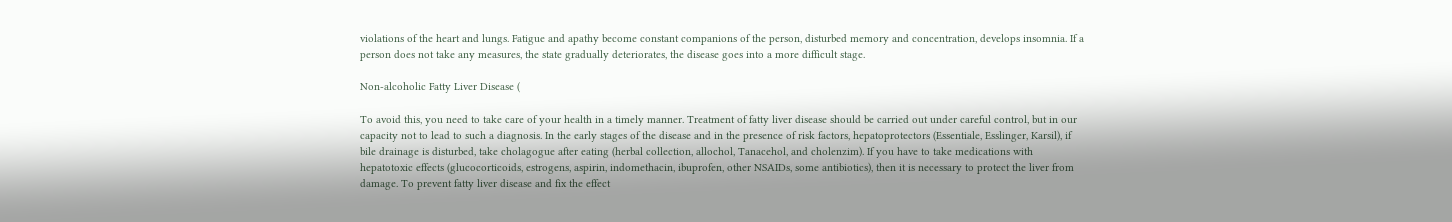violations of the heart and lungs. Fatigue and apathy become constant companions of the person, disturbed memory and concentration, develops insomnia. If a person does not take any measures, the state gradually deteriorates, the disease goes into a more difficult stage.

Non-alcoholic Fatty Liver Disease (

To avoid this, you need to take care of your health in a timely manner. Treatment of fatty liver disease should be carried out under careful control, but in our capacity not to lead to such a diagnosis. In the early stages of the disease and in the presence of risk factors, hepatoprotectors (Essentiale, Esslinger, Karsil), if bile drainage is disturbed, take cholagogue after eating (herbal collection, allochol, Tanacehol, and cholenzim). If you have to take medications with hepatotoxic effects (glucocorticoids, estrogens, aspirin, indomethacin, ibuprofen, other NSAIDs, some antibiotics), then it is necessary to protect the liver from damage. To prevent fatty liver disease and fix the effect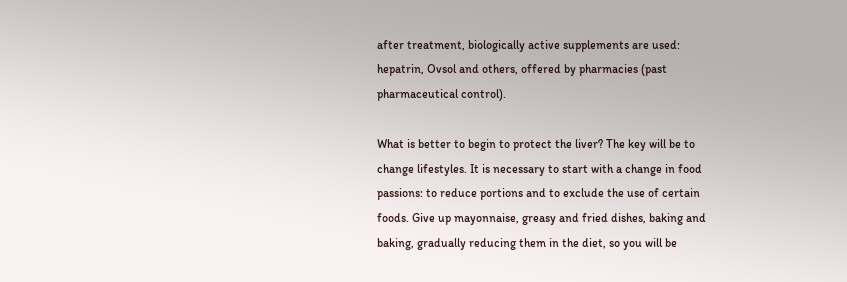after treatment, biologically active supplements are used: hepatrin, Ovsol and others, offered by pharmacies (past pharmaceutical control).

What is better to begin to protect the liver? The key will be to change lifestyles. It is necessary to start with a change in food passions: to reduce portions and to exclude the use of certain foods. Give up mayonnaise, greasy and fried dishes, baking and baking, gradually reducing them in the diet, so you will be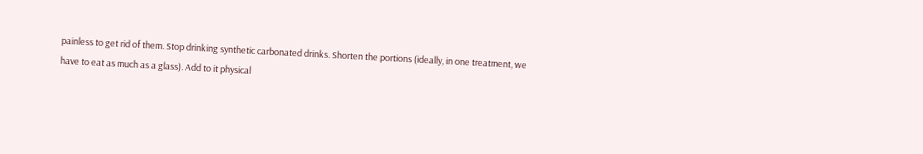painless to get rid of them. Stop drinking synthetic carbonated drinks. Shorten the portions (ideally, in one treatment, we have to eat as much as a glass). Add to it physical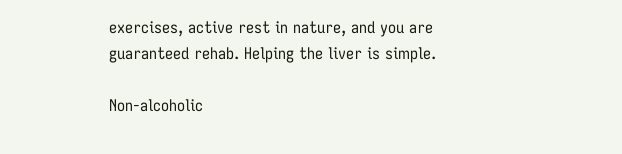exercises, active rest in nature, and you are guaranteed rehab. Helping the liver is simple.

Non-alcoholic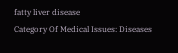fatty liver disease
Category Of Medical Issues: Diseases